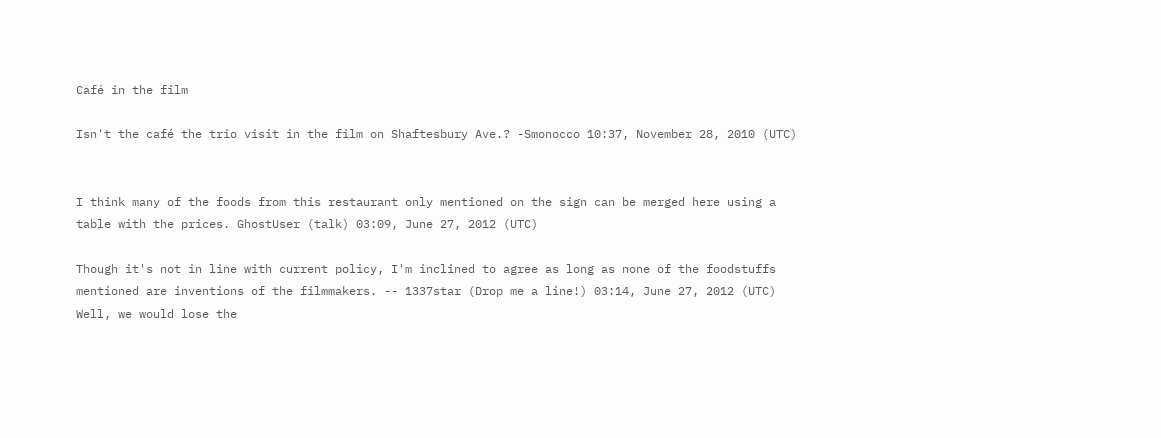Café in the film

Isn't the café the trio visit in the film on Shaftesbury Ave.? -Smonocco 10:37, November 28, 2010 (UTC)


I think many of the foods from this restaurant only mentioned on the sign can be merged here using a table with the prices. GhostUser (talk) 03:09, June 27, 2012 (UTC)

Though it's not in line with current policy, I'm inclined to agree as long as none of the foodstuffs mentioned are inventions of the filmmakers. -- 1337star (Drop me a line!) 03:14, June 27, 2012 (UTC)
Well, we would lose the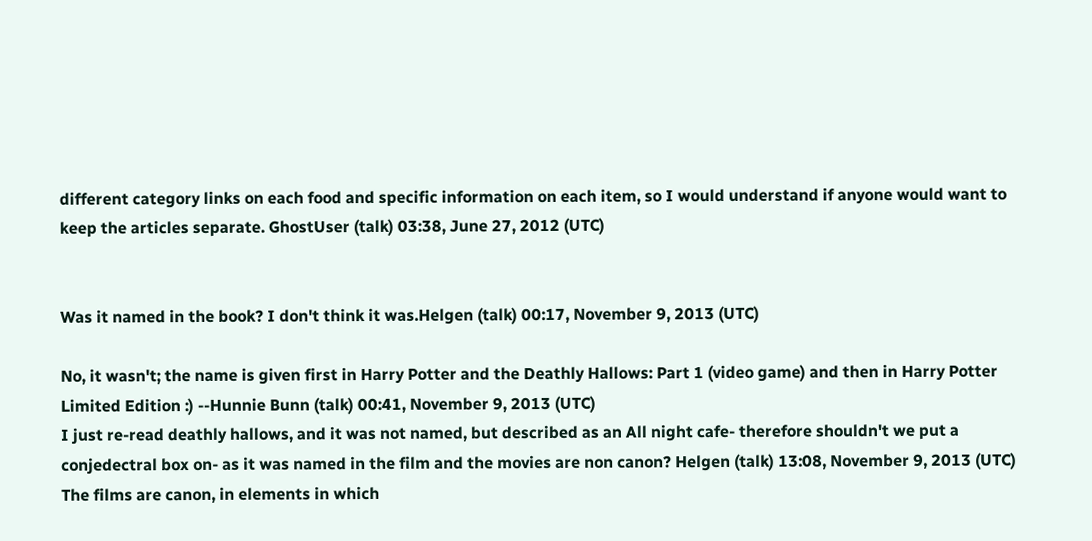different category links on each food and specific information on each item, so I would understand if anyone would want to keep the articles separate. GhostUser (talk) 03:38, June 27, 2012 (UTC)


Was it named in the book? I don't think it was.Helgen (talk) 00:17, November 9, 2013 (UTC)

No, it wasn't; the name is given first in Harry Potter and the Deathly Hallows: Part 1 (video game) and then in Harry Potter Limited Edition :) --Hunnie Bunn (talk) 00:41, November 9, 2013 (UTC)
I just re-read deathly hallows, and it was not named, but described as an All night cafe- therefore shouldn't we put a conjedectral box on- as it was named in the film and the movies are non canon? Helgen (talk) 13:08, November 9, 2013 (UTC)
The films are canon, in elements in which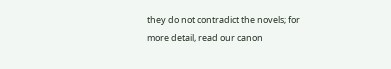they do not contradict the novels; for more detail, read our canon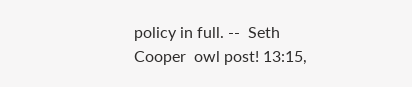policy in full. --  Seth Cooper  owl post! 13:15,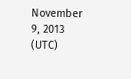November 9, 2013 (UTC)